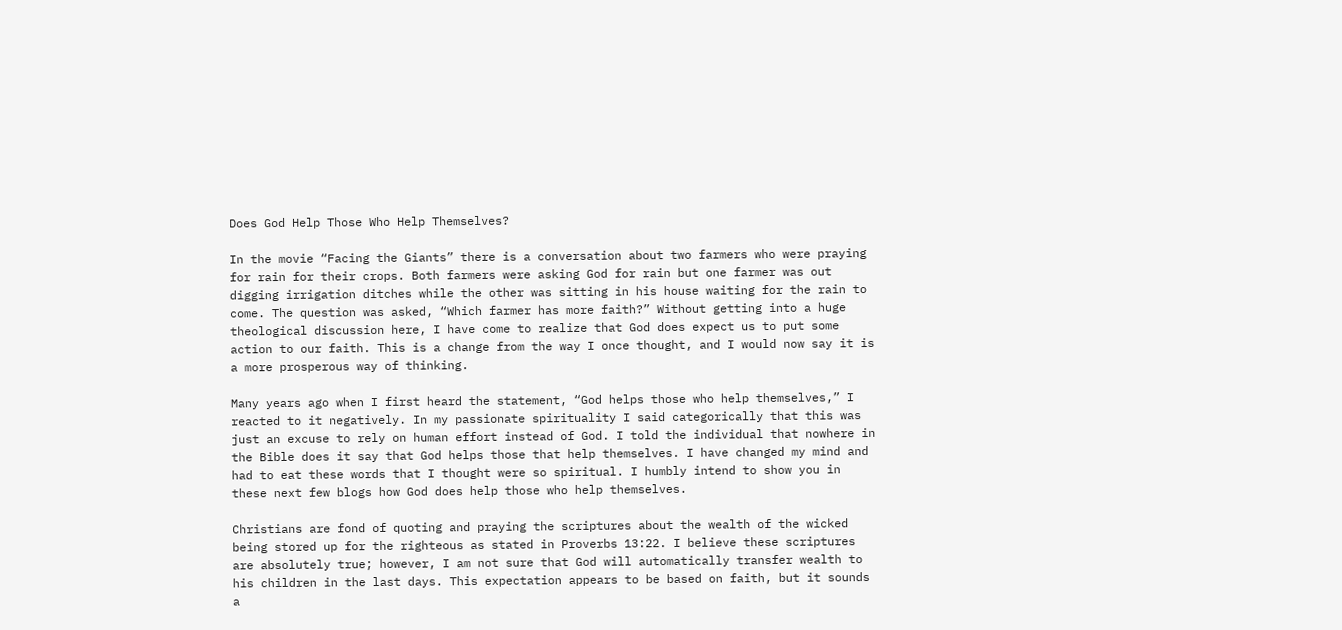Does God Help Those Who Help Themselves?

In the movie “Facing the Giants” there is a conversation about two farmers who were praying for rain for their crops. Both farmers were asking God for rain but one farmer was out digging irrigation ditches while the other was sitting in his house waiting for the rain to come. The question was asked, “Which farmer has more faith?” Without getting into a huge theological discussion here, I have come to realize that God does expect us to put some action to our faith. This is a change from the way I once thought, and I would now say it is a more prosperous way of thinking.

Many years ago when I first heard the statement, “God helps those who help themselves,” I reacted to it negatively. In my passionate spirituality I said categorically that this was just an excuse to rely on human effort instead of God. I told the individual that nowhere in the Bible does it say that God helps those that help themselves. I have changed my mind and had to eat these words that I thought were so spiritual. I humbly intend to show you in these next few blogs how God does help those who help themselves.

Christians are fond of quoting and praying the scriptures about the wealth of the wicked being stored up for the righteous as stated in Proverbs 13:22. I believe these scriptures are absolutely true; however, I am not sure that God will automatically transfer wealth to his children in the last days. This expectation appears to be based on faith, but it sounds a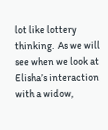lot like lottery thinking.  As we will see when we look at Elisha’s interaction with a widow,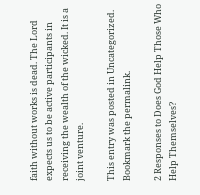faith without works is dead. The Lord expects us to be active participants in receiving the wealth of the wicked. It is a joint venture.

This entry was posted in Uncategorized. Bookmark the permalink.

2 Responses to Does God Help Those Who Help Themselves?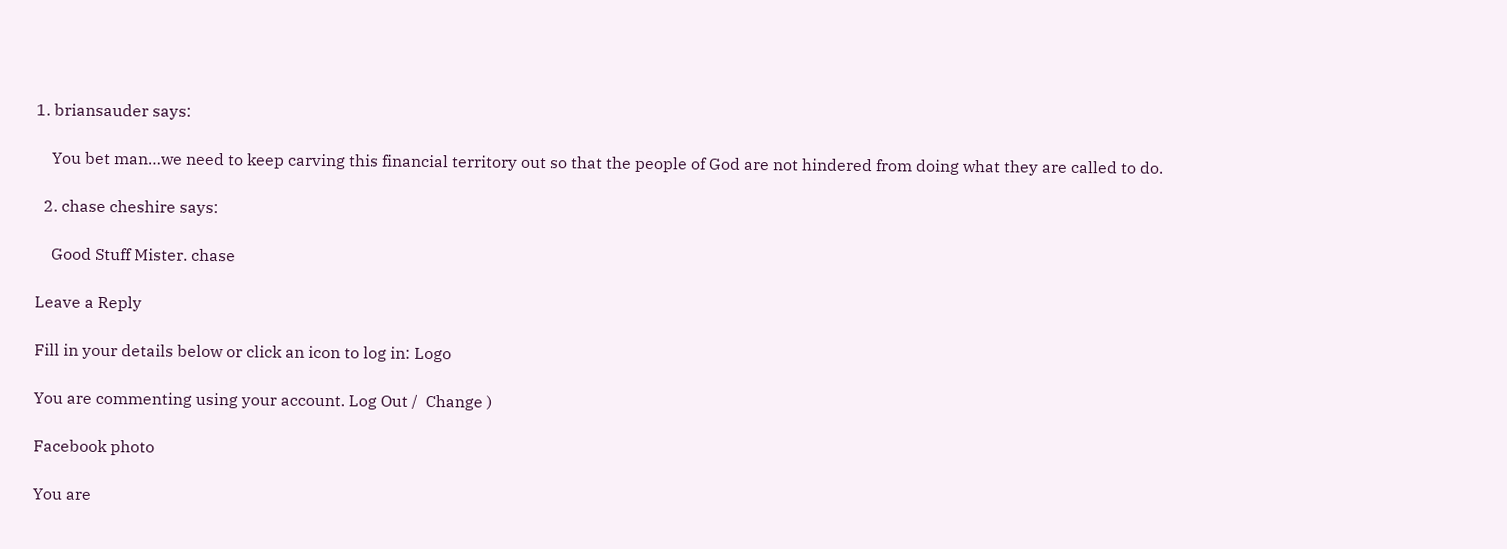1. briansauder says:

    You bet man…we need to keep carving this financial territory out so that the people of God are not hindered from doing what they are called to do.

  2. chase cheshire says:

    Good Stuff Mister. chase

Leave a Reply

Fill in your details below or click an icon to log in: Logo

You are commenting using your account. Log Out /  Change )

Facebook photo

You are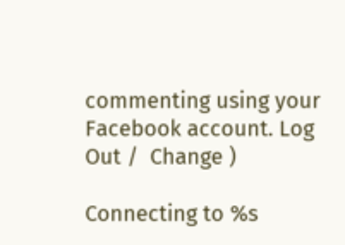commenting using your Facebook account. Log Out /  Change )

Connecting to %s